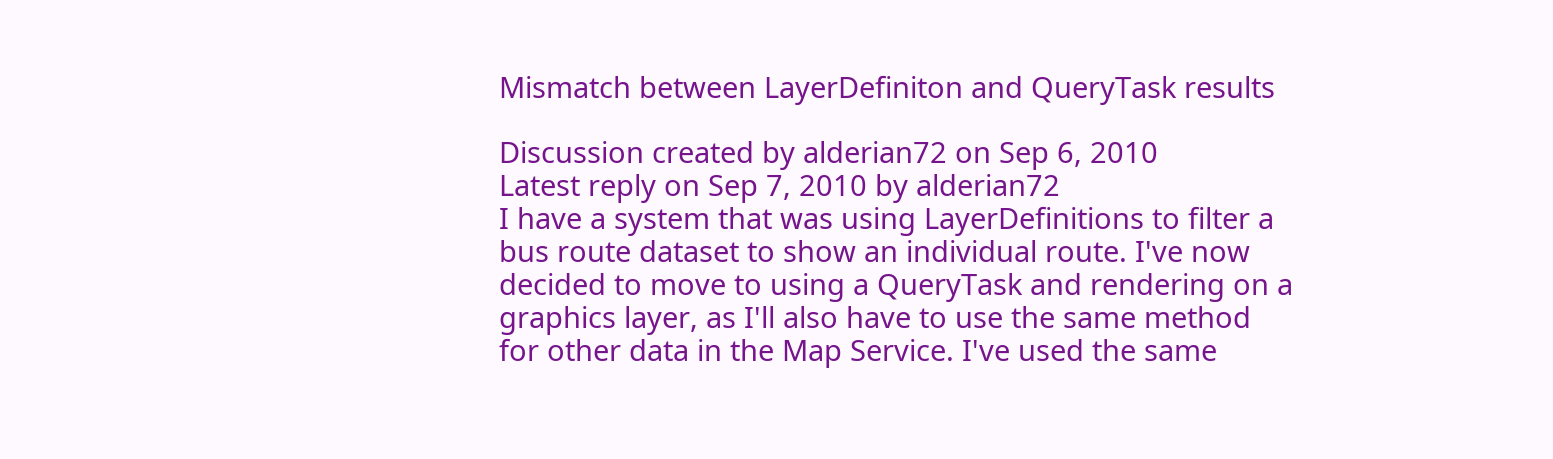Mismatch between LayerDefiniton and QueryTask results

Discussion created by alderian72 on Sep 6, 2010
Latest reply on Sep 7, 2010 by alderian72
I have a system that was using LayerDefinitions to filter a bus route dataset to show an individual route. I've now decided to move to using a QueryTask and rendering on a graphics layer, as I'll also have to use the same method for other data in the Map Service. I've used the same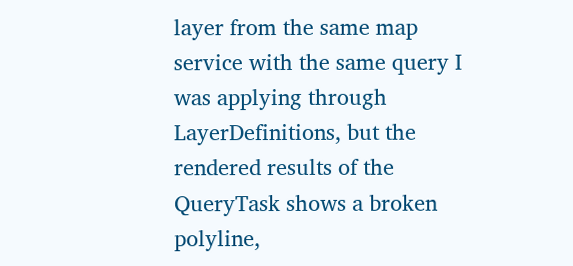layer from the same map service with the same query I was applying through LayerDefinitions, but the rendered results of the QueryTask shows a broken polyline,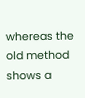whereas the old method shows a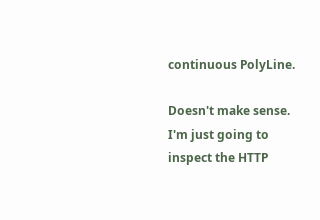continuous PolyLine.

Doesn't make sense. I'm just going to inspect the HTTP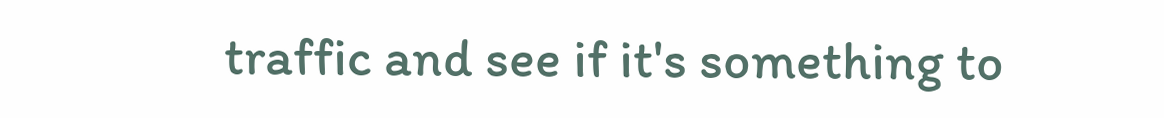traffic and see if it's something to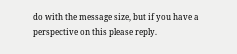do with the message size, but if you have a perspective on this please reply.